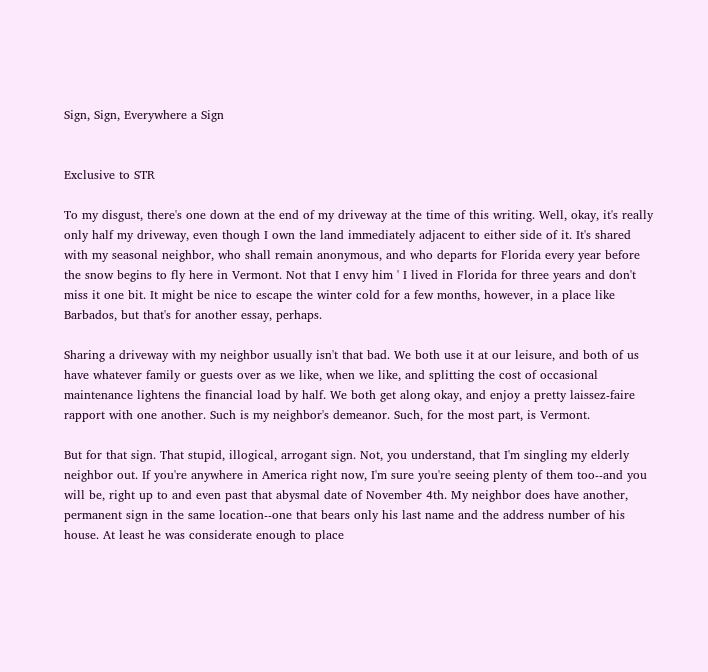Sign, Sign, Everywhere a Sign


Exclusive to STR

To my disgust, there's one down at the end of my driveway at the time of this writing. Well, okay, it's really only half my driveway, even though I own the land immediately adjacent to either side of it. It's shared with my seasonal neighbor, who shall remain anonymous, and who departs for Florida every year before the snow begins to fly here in Vermont. Not that I envy him ' I lived in Florida for three years and don't miss it one bit. It might be nice to escape the winter cold for a few months, however, in a place like Barbados, but that's for another essay, perhaps.

Sharing a driveway with my neighbor usually isn't that bad. We both use it at our leisure, and both of us have whatever family or guests over as we like, when we like, and splitting the cost of occasional maintenance lightens the financial load by half. We both get along okay, and enjoy a pretty laissez-faire rapport with one another. Such is my neighbor's demeanor. Such, for the most part, is Vermont.

But for that sign. That stupid, illogical, arrogant sign. Not, you understand, that I'm singling my elderly neighbor out. If you're anywhere in America right now, I'm sure you're seeing plenty of them too--and you will be, right up to and even past that abysmal date of November 4th. My neighbor does have another, permanent sign in the same location--one that bears only his last name and the address number of his house. At least he was considerate enough to place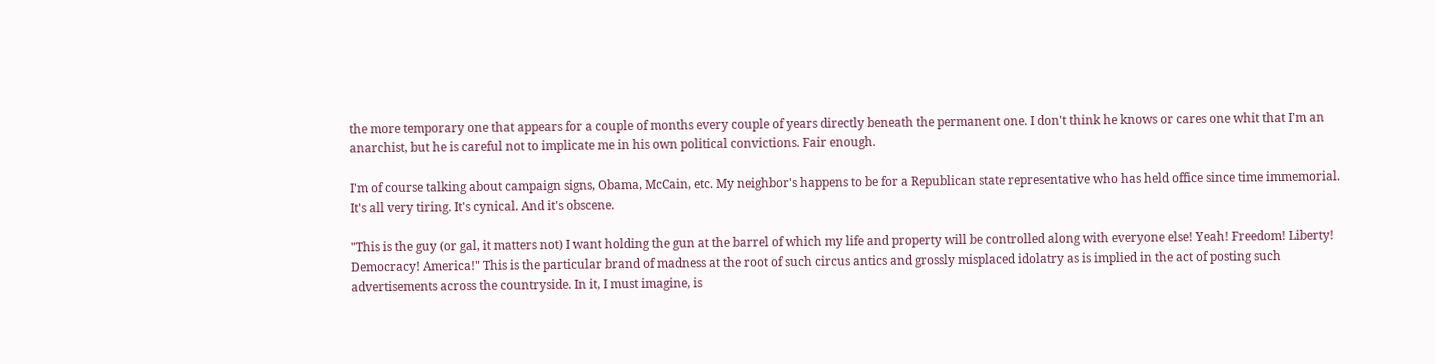the more temporary one that appears for a couple of months every couple of years directly beneath the permanent one. I don't think he knows or cares one whit that I'm an anarchist, but he is careful not to implicate me in his own political convictions. Fair enough.

I'm of course talking about campaign signs, Obama, McCain, etc. My neighbor's happens to be for a Republican state representative who has held office since time immemorial. It's all very tiring. It's cynical. And it's obscene.

"This is the guy (or gal, it matters not) I want holding the gun at the barrel of which my life and property will be controlled along with everyone else! Yeah! Freedom! Liberty! Democracy! America!" This is the particular brand of madness at the root of such circus antics and grossly misplaced idolatry as is implied in the act of posting such advertisements across the countryside. In it, I must imagine, is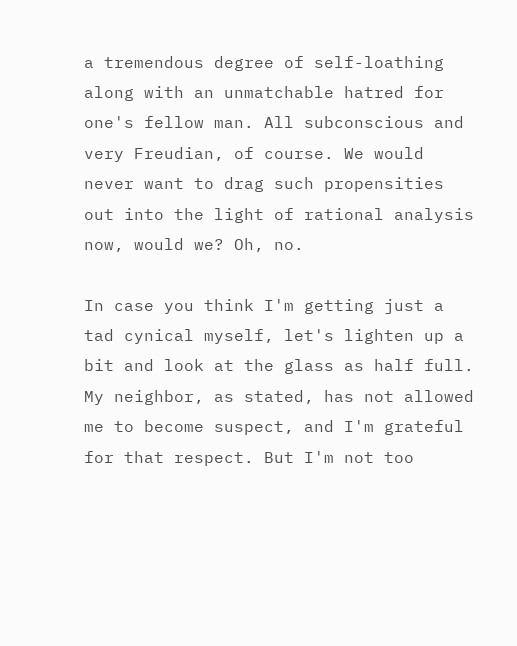a tremendous degree of self-loathing along with an unmatchable hatred for one's fellow man. All subconscious and very Freudian, of course. We would never want to drag such propensities out into the light of rational analysis now, would we? Oh, no.

In case you think I'm getting just a tad cynical myself, let's lighten up a bit and look at the glass as half full. My neighbor, as stated, has not allowed me to become suspect, and I'm grateful for that respect. But I'm not too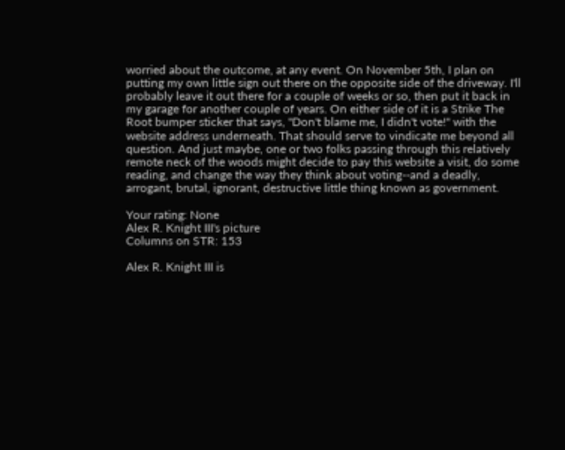worried about the outcome, at any event. On November 5th, I plan on putting my own little sign out there on the opposite side of the driveway. I'll probably leave it out there for a couple of weeks or so, then put it back in my garage for another couple of years. On either side of it is a Strike The Root bumper sticker that says, "Don't blame me, I didn't vote!" with the website address underneath. That should serve to vindicate me beyond all question. And just maybe, one or two folks passing through this relatively remote neck of the woods might decide to pay this website a visit, do some reading, and change the way they think about voting--and a deadly, arrogant, brutal, ignorant, destructive little thing known as government.

Your rating: None
Alex R. Knight III's picture
Columns on STR: 153

Alex R. Knight III is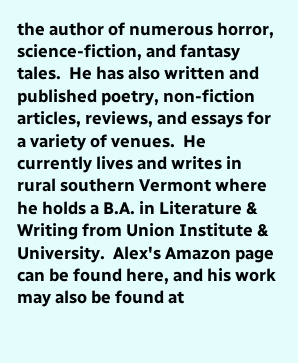the author of numerous horror, science-fiction, and fantasy tales.  He has also written and published poetry, non-fiction articles, reviews, and essays for a variety of venues.  He currently lives and writes in rural southern Vermont where he holds a B.A. in Literature & Writing from Union Institute & University.  Alex's Amazon page can be found here, and his work may also be found at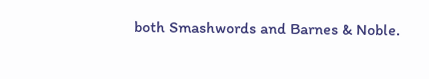both Smashwords and Barnes & Noble.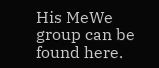His MeWe group can be found here.